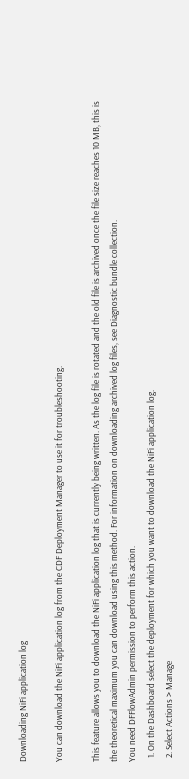Downloading NiFi application log

You can download the NiFi application log from the CDF Deployment Manager to use it for troubleshooting.

This feature allows you to download the NiFi application log that is currently being written. As the log file is rotated and the old file is archived once the file size reaches 10 MB, this is the theoretical maximum you can download using this method. For information on downloading archived log files, see Diagnostic bundle collection.
You need DFFlowAdmin permission to perform this action.
  1. On the Dashboard select the deployment for which you want to download the NiFi application log.
  2. Select Actions > Manage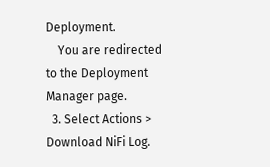Deployment.
    You are redirected to the Deployment Manager page.
  3. Select Actions > Download NiFi Log.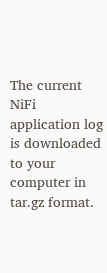The current NiFi application log is downloaded to your computer in tar.gz format.